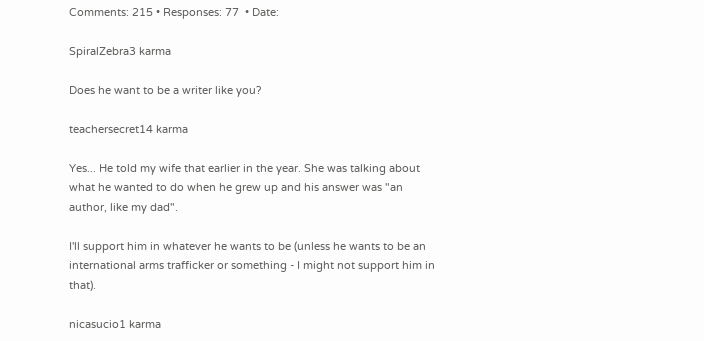Comments: 215 • Responses: 77  • Date:

SpiralZebra3 karma

Does he want to be a writer like you?

teachersecret14 karma

Yes... He told my wife that earlier in the year. She was talking about what he wanted to do when he grew up and his answer was "an author, like my dad".

I'll support him in whatever he wants to be (unless he wants to be an international arms trafficker or something - I might not support him in that).

nicasucio1 karma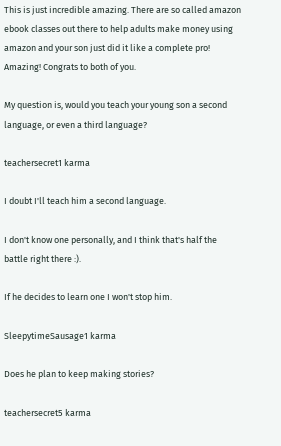This is just incredible amazing. There are so called amazon ebook classes out there to help adults make money using amazon and your son just did it like a complete pro! Amazing! Congrats to both of you.

My question is, would you teach your young son a second language, or even a third language?

teachersecret1 karma

I doubt I'll teach him a second language.

I don't know one personally, and I think that's half the battle right there :).

If he decides to learn one I won't stop him.

SleepytimeSausage1 karma

Does he plan to keep making stories?

teachersecret5 karma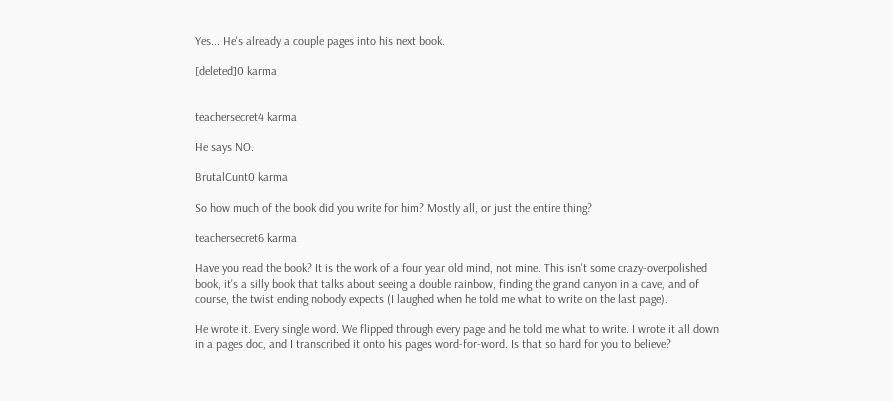Yes... He's already a couple pages into his next book.

[deleted]0 karma


teachersecret4 karma

He says NO.

BrutalCunt0 karma

So how much of the book did you write for him? Mostly all, or just the entire thing?

teachersecret6 karma

Have you read the book? It is the work of a four year old mind, not mine. This isn't some crazy-overpolished book, it's a silly book that talks about seeing a double rainbow, finding the grand canyon in a cave, and of course, the twist ending nobody expects (I laughed when he told me what to write on the last page).

He wrote it. Every single word. We flipped through every page and he told me what to write. I wrote it all down in a pages doc, and I transcribed it onto his pages word-for-word. Is that so hard for you to believe?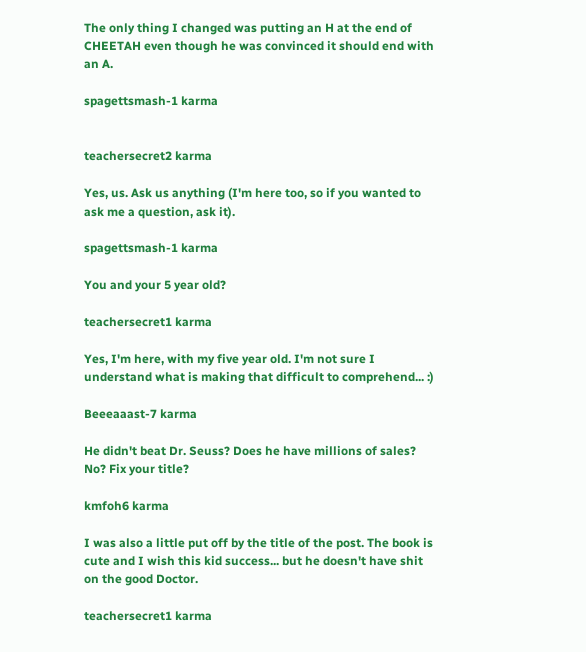The only thing I changed was putting an H at the end of CHEETAH even though he was convinced it should end with an A.

spagettsmash-1 karma


teachersecret2 karma

Yes, us. Ask us anything (I'm here too, so if you wanted to ask me a question, ask it).

spagettsmash-1 karma

You and your 5 year old?

teachersecret1 karma

Yes, I'm here, with my five year old. I'm not sure I understand what is making that difficult to comprehend... :)

Beeeaaast-7 karma

He didn't beat Dr. Seuss? Does he have millions of sales? No? Fix your title?

kmfoh6 karma

I was also a little put off by the title of the post. The book is cute and I wish this kid success... but he doesn't have shit on the good Doctor.

teachersecret1 karma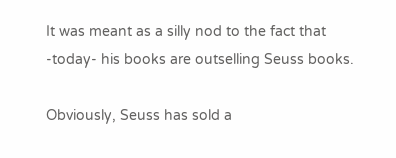It was meant as a silly nod to the fact that -today- his books are outselling Seuss books.

Obviously, Seuss has sold a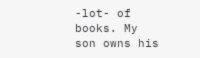-lot- of books. My son owns his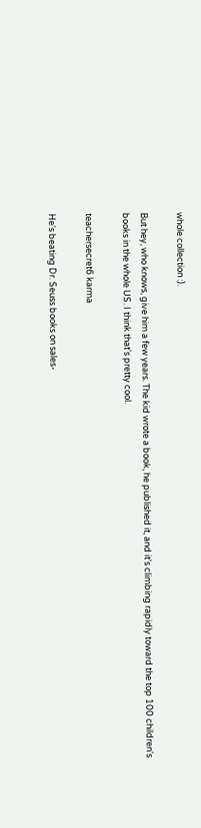whole collection :).

But hey, who knows, give him a few years. The kid wrote a book, he published it, and it's climbing rapidly toward the top 100 children's books in the whole US. I think that's pretty cool.

teachersecret6 karma

He's beating Dr. Seuss books on sales-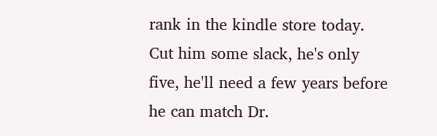rank in the kindle store today. Cut him some slack, he's only five, he'll need a few years before he can match Dr.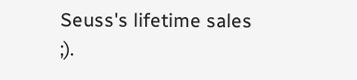Seuss's lifetime sales ;).